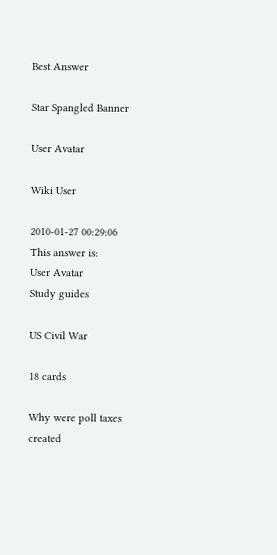Best Answer

Star Spangled Banner

User Avatar

Wiki User

2010-01-27 00:29:06
This answer is:
User Avatar
Study guides

US Civil War

18 cards

Why were poll taxes created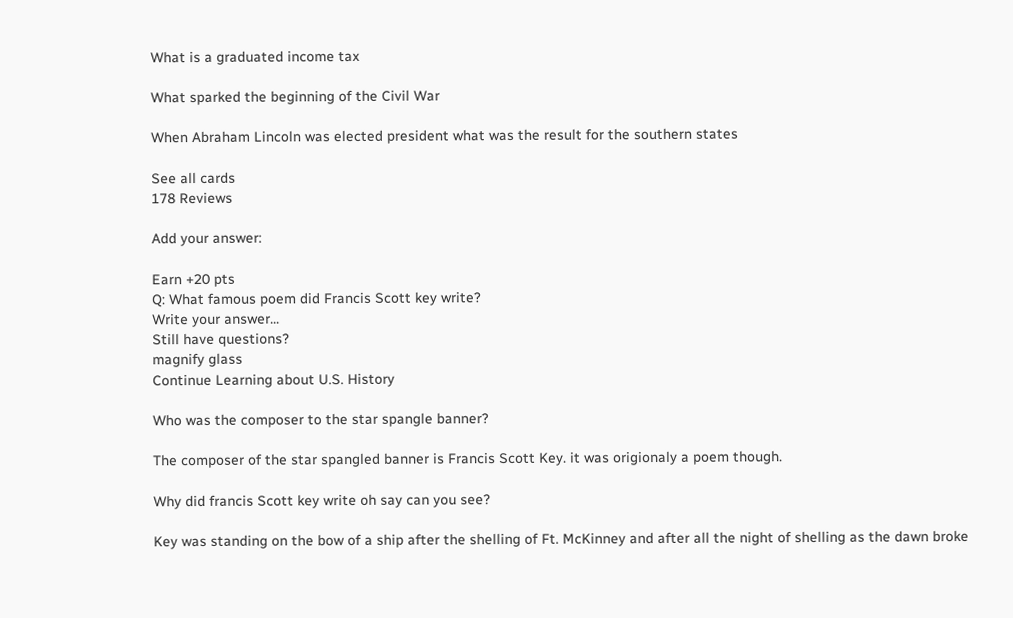What is a graduated income tax

What sparked the beginning of the Civil War

When Abraham Lincoln was elected president what was the result for the southern states

See all cards
178 Reviews

Add your answer:

Earn +20 pts
Q: What famous poem did Francis Scott key write?
Write your answer...
Still have questions?
magnify glass
Continue Learning about U.S. History

Who was the composer to the star spangle banner?

The composer of the star spangled banner is Francis Scott Key. it was origionaly a poem though.

Why did francis Scott key write oh say can you see?

Key was standing on the bow of a ship after the shelling of Ft. McKinney and after all the night of shelling as the dawn broke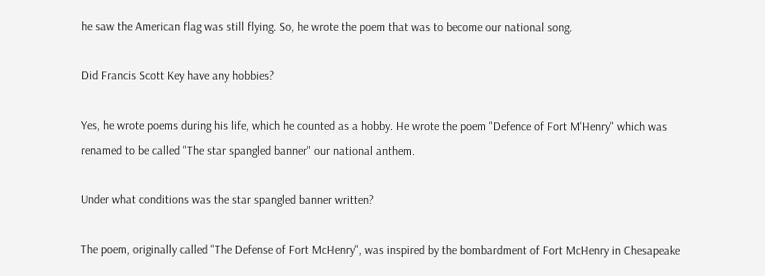he saw the American flag was still flying. So, he wrote the poem that was to become our national song.

Did Francis Scott Key have any hobbies?

Yes, he wrote poems during his life, which he counted as a hobby. He wrote the poem "Defence of Fort M'Henry" which was renamed to be called "The star spangled banner" our national anthem.

Under what conditions was the star spangled banner written?

The poem, originally called "The Defense of Fort McHenry", was inspired by the bombardment of Fort McHenry in Chesapeake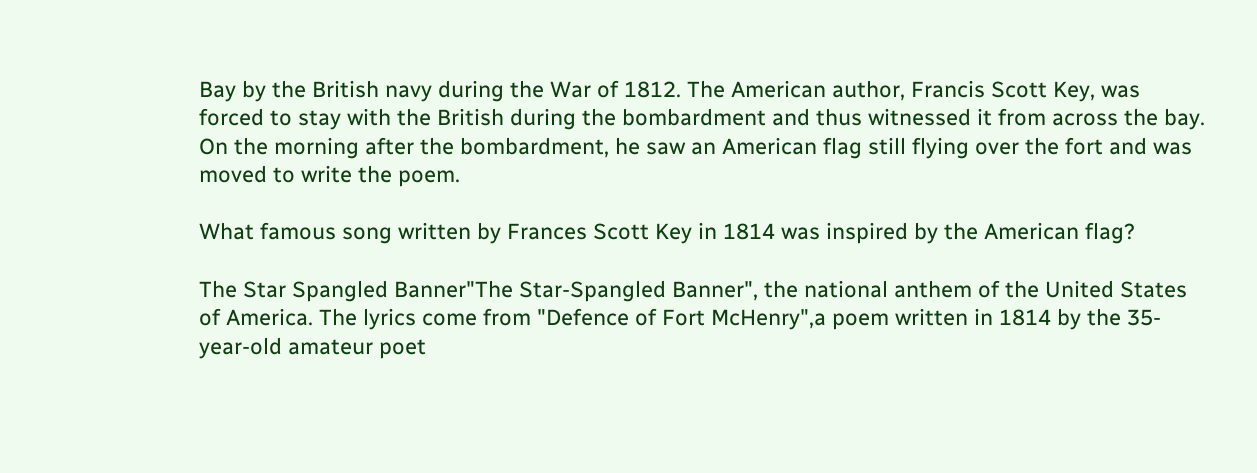Bay by the British navy during the War of 1812. The American author, Francis Scott Key, was forced to stay with the British during the bombardment and thus witnessed it from across the bay. On the morning after the bombardment, he saw an American flag still flying over the fort and was moved to write the poem.

What famous song written by Frances Scott Key in 1814 was inspired by the American flag?

The Star Spangled Banner"The Star-Spangled Banner", the national anthem of the United States of America. The lyrics come from "Defence of Fort McHenry",a poem written in 1814 by the 35-year-old amateur poet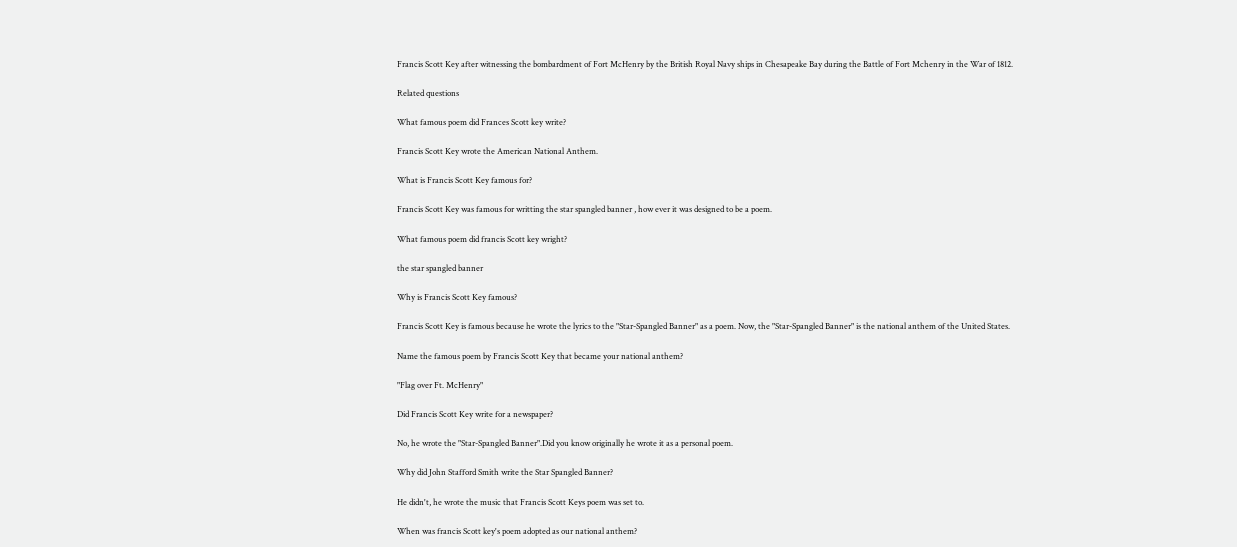Francis Scott Key after witnessing the bombardment of Fort McHenry by the British Royal Navy ships in Chesapeake Bay during the Battle of Fort Mchenry in the War of 1812.

Related questions

What famous poem did Frances Scott key write?

Francis Scott Key wrote the American National Anthem.

What is Francis Scott Key famous for?

Francis Scott Key was famous for writting the star spangled banner , how ever it was designed to be a poem.

What famous poem did francis Scott key wright?

the star spangled banner

Why is Francis Scott Key famous?

Francis Scott Key is famous because he wrote the lyrics to the "Star-Spangled Banner" as a poem. Now, the "Star-Spangled Banner" is the national anthem of the United States.

Name the famous poem by Francis Scott Key that became your national anthem?

"Flag over Ft. McHenry"

Did Francis Scott Key write for a newspaper?

No, he wrote the "Star-Spangled Banner".Did you know originally he wrote it as a personal poem.

Why did John Stafford Smith write the Star Spangled Banner?

He didn't, he wrote the music that Francis Scott Keys poem was set to.

When was francis Scott key's poem adopted as our national anthem?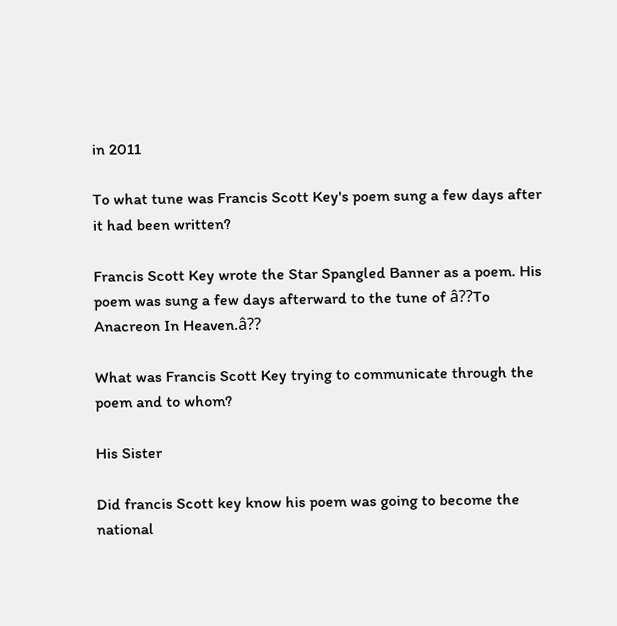in 2011

To what tune was Francis Scott Key's poem sung a few days after it had been written?

Francis Scott Key wrote the Star Spangled Banner as a poem. His poem was sung a few days afterward to the tune of â??To Anacreon In Heaven.â??

What was Francis Scott Key trying to communicate through the poem and to whom?

His Sister

Did francis Scott key know his poem was going to become the national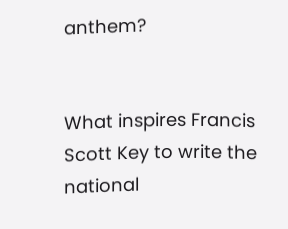anthem?


What inspires Francis Scott Key to write the national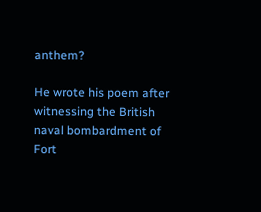anthem?

He wrote his poem after witnessing the British naval bombardment of Fort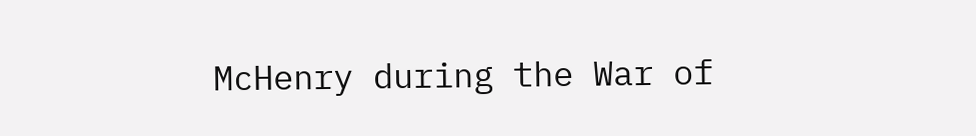McHenry during the War of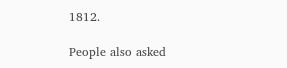1812.

People also asked